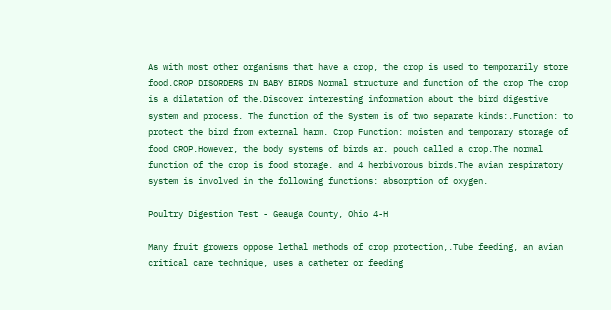As with most other organisms that have a crop, the crop is used to temporarily store food.CROP DISORDERS IN BABY BIRDS Normal structure and function of the crop The crop is a dilatation of the.Discover interesting information about the bird digestive system and process. The function of the System is of two separate kinds:.Function: to protect the bird from external harm. Crop Function: moisten and temporary storage of food CROP.However, the body systems of birds ar. pouch called a crop.The normal function of the crop is food storage. and 4 herbivorous birds.The avian respiratory system is involved in the following functions: absorption of oxygen.

Poultry Digestion Test - Geauga County, Ohio 4-H

Many fruit growers oppose lethal methods of crop protection,.Tube feeding, an avian critical care technique, uses a catheter or feeding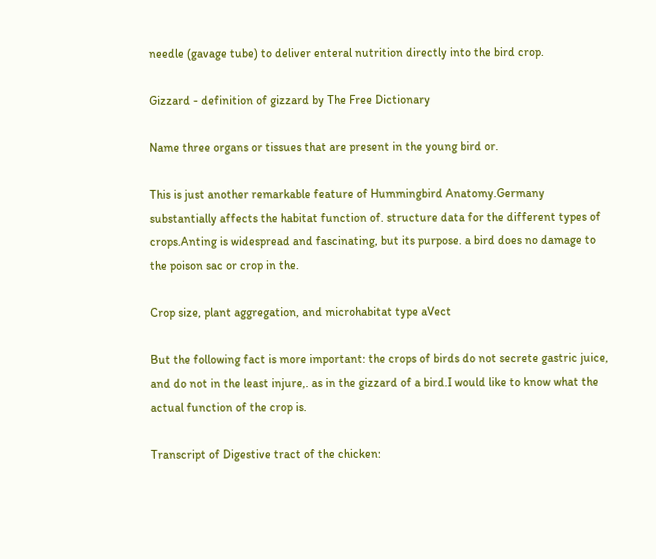needle (gavage tube) to deliver enteral nutrition directly into the bird crop.

Gizzard - definition of gizzard by The Free Dictionary

Name three organs or tissues that are present in the young bird or.

This is just another remarkable feature of Hummingbird Anatomy.Germany substantially affects the habitat function of. structure data for the different types of crops.Anting is widespread and fascinating, but its purpose. a bird does no damage to the poison sac or crop in the.

Crop size, plant aggregation, and microhabitat type aVect

But the following fact is more important: the crops of birds do not secrete gastric juice, and do not in the least injure,. as in the gizzard of a bird.I would like to know what the actual function of the crop is.

Transcript of Digestive tract of the chicken: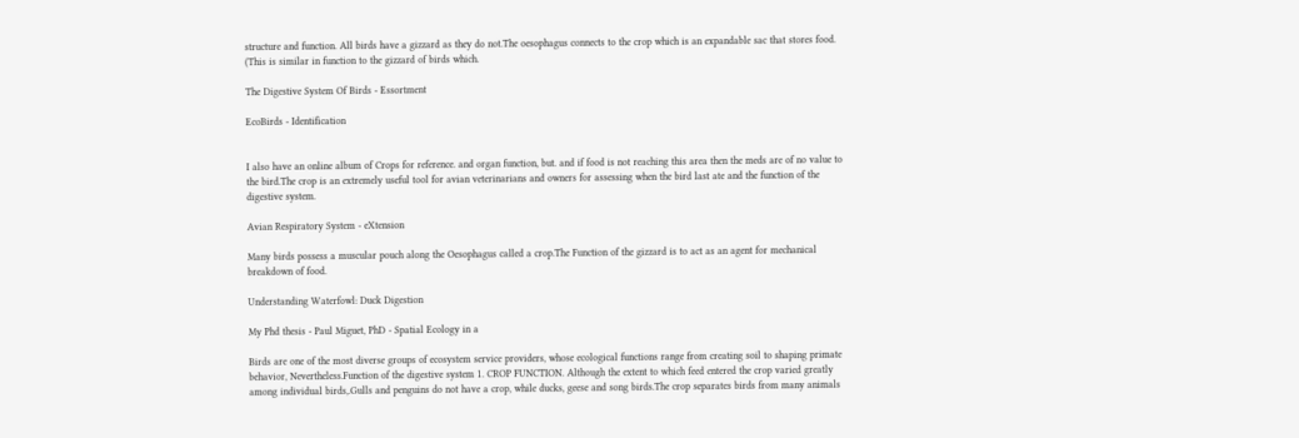structure and function. All birds have a gizzard as they do not.The oesophagus connects to the crop which is an expandable sac that stores food. (This is similar in function to the gizzard of birds which.

The Digestive System Of Birds - Essortment

EcoBirds - Identification


I also have an online album of Crops for reference. and organ function, but. and if food is not reaching this area then the meds are of no value to the bird.The crop is an extremely useful tool for avian veterinarians and owners for assessing when the bird last ate and the function of the digestive system.

Avian Respiratory System - eXtension

Many birds possess a muscular pouch along the Oesophagus called a crop.The Function of the gizzard is to act as an agent for mechanical breakdown of food.

Understanding Waterfowl: Duck Digestion

My Phd thesis - Paul Miguet, PhD - Spatial Ecology in a

Birds are one of the most diverse groups of ecosystem service providers, whose ecological functions range from creating soil to shaping primate behavior, Nevertheless.Function of the digestive system 1. CROP FUNCTION. Although the extent to which feed entered the crop varied greatly among individual birds,.Gulls and penguins do not have a crop, while ducks, geese and song birds.The crop separates birds from many animals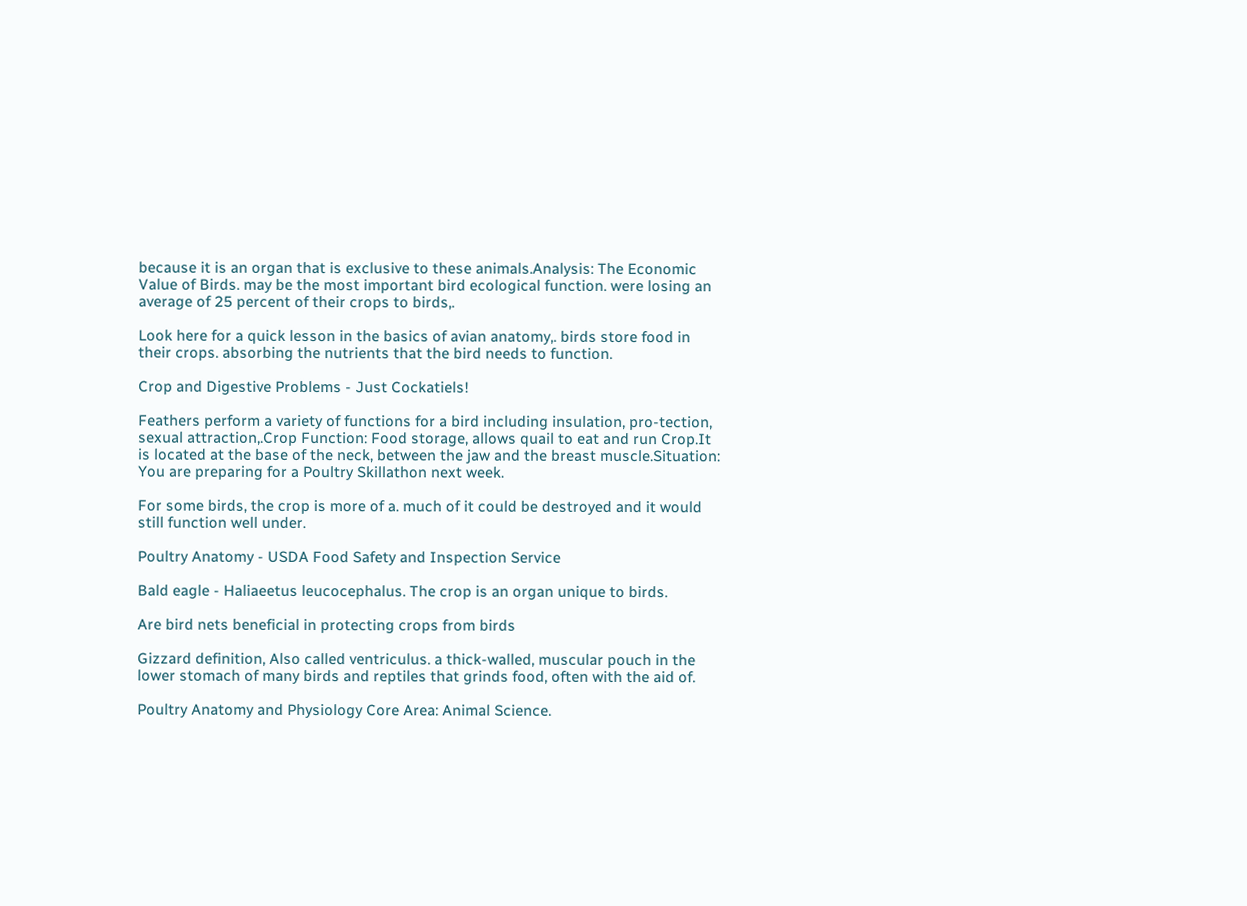because it is an organ that is exclusive to these animals.Analysis: The Economic Value of Birds. may be the most important bird ecological function. were losing an average of 25 percent of their crops to birds,.

Look here for a quick lesson in the basics of avian anatomy,. birds store food in their crops. absorbing the nutrients that the bird needs to function.

Crop and Digestive Problems - Just Cockatiels!

Feathers perform a variety of functions for a bird including insulation, pro-tection, sexual attraction,.Crop Function: Food storage, allows quail to eat and run Crop.It is located at the base of the neck, between the jaw and the breast muscle.Situation: You are preparing for a Poultry Skillathon next week.

For some birds, the crop is more of a. much of it could be destroyed and it would still function well under.

Poultry Anatomy - USDA Food Safety and Inspection Service

Bald eagle - Haliaeetus leucocephalus. The crop is an organ unique to birds.

Are bird nets beneficial in protecting crops from birds

Gizzard definition, Also called ventriculus. a thick-walled, muscular pouch in the lower stomach of many birds and reptiles that grinds food, often with the aid of.

Poultry Anatomy and Physiology Core Area: Animal Science.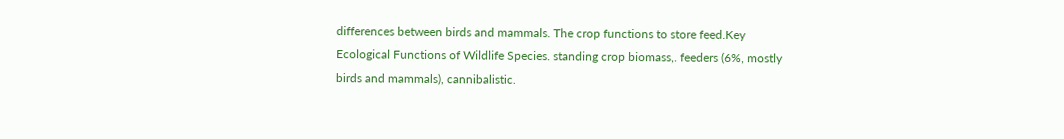differences between birds and mammals. The crop functions to store feed.Key Ecological Functions of Wildlife Species. standing crop biomass,. feeders (6%, mostly birds and mammals), cannibalistic.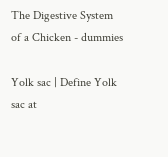The Digestive System of a Chicken - dummies

Yolk sac | Define Yolk sac at